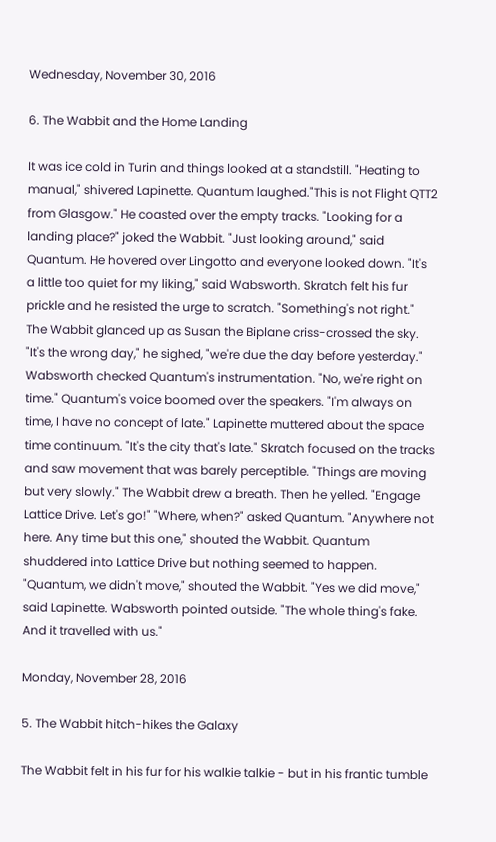Wednesday, November 30, 2016

6. The Wabbit and the Home Landing

It was ice cold in Turin and things looked at a standstill. "Heating to manual," shivered Lapinette. Quantum laughed."This is not Flight QTT2 from Glasgow." He coasted over the empty tracks. "Looking for a landing place?" joked the Wabbit. "Just looking around," said Quantum. He hovered over Lingotto and everyone looked down. "It's a little too quiet for my liking," said Wabsworth. Skratch felt his fur prickle and he resisted the urge to scratch. "Something's not right." The Wabbit glanced up as Susan the Biplane criss-crossed the sky. "It's the wrong day," he sighed, "we're due the day before yesterday." Wabsworth checked Quantum's instrumentation. "No, we're right on time." Quantum's voice boomed over the speakers. "I'm always on time, I have no concept of late." Lapinette muttered about the space time continuum. "It's the city that's late." Skratch focused on the tracks and saw movement that was barely perceptible. "Things are moving but very slowly." The Wabbit drew a breath. Then he yelled. "Engage Lattice Drive. Let's go!" "Where, when?" asked Quantum. "Anywhere not here. Any time but this one," shouted the Wabbit. Quantum shuddered into Lattice Drive but nothing seemed to happen. "Quantum, we didn't move," shouted the Wabbit. "Yes we did move," said Lapinette. Wabsworth pointed outside. "The whole thing's fake. And it travelled with us."

Monday, November 28, 2016

5. The Wabbit hitch-hikes the Galaxy

The Wabbit felt in his fur for his walkie talkie - but in his frantic tumble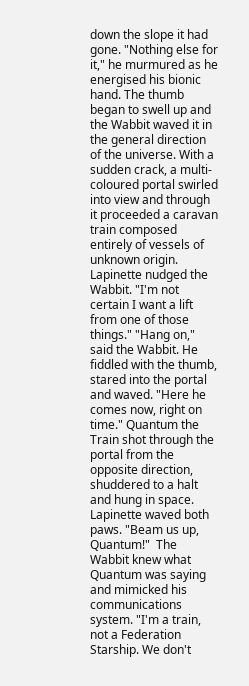down the slope it had gone. "Nothing else for it," he murmured as he energised his bionic hand. The thumb began to swell up and the Wabbit waved it in the general direction of the universe. With a sudden crack, a multi-coloured portal swirled into view and through it proceeded a caravan train composed entirely of vessels of unknown origin. Lapinette nudged the Wabbit. "I'm not certain I want a lift from one of those things." "Hang on," said the Wabbit. He fiddled with the thumb, stared into the portal and waved. "Here he comes now, right on time." Quantum the Train shot through the portal from the opposite direction, shuddered to a halt and hung in space. Lapinette waved both paws. "Beam us up, Quantum!"  The Wabbit knew what Quantum was saying and mimicked his communications system. "I'm a train, not a Federation Starship. We don't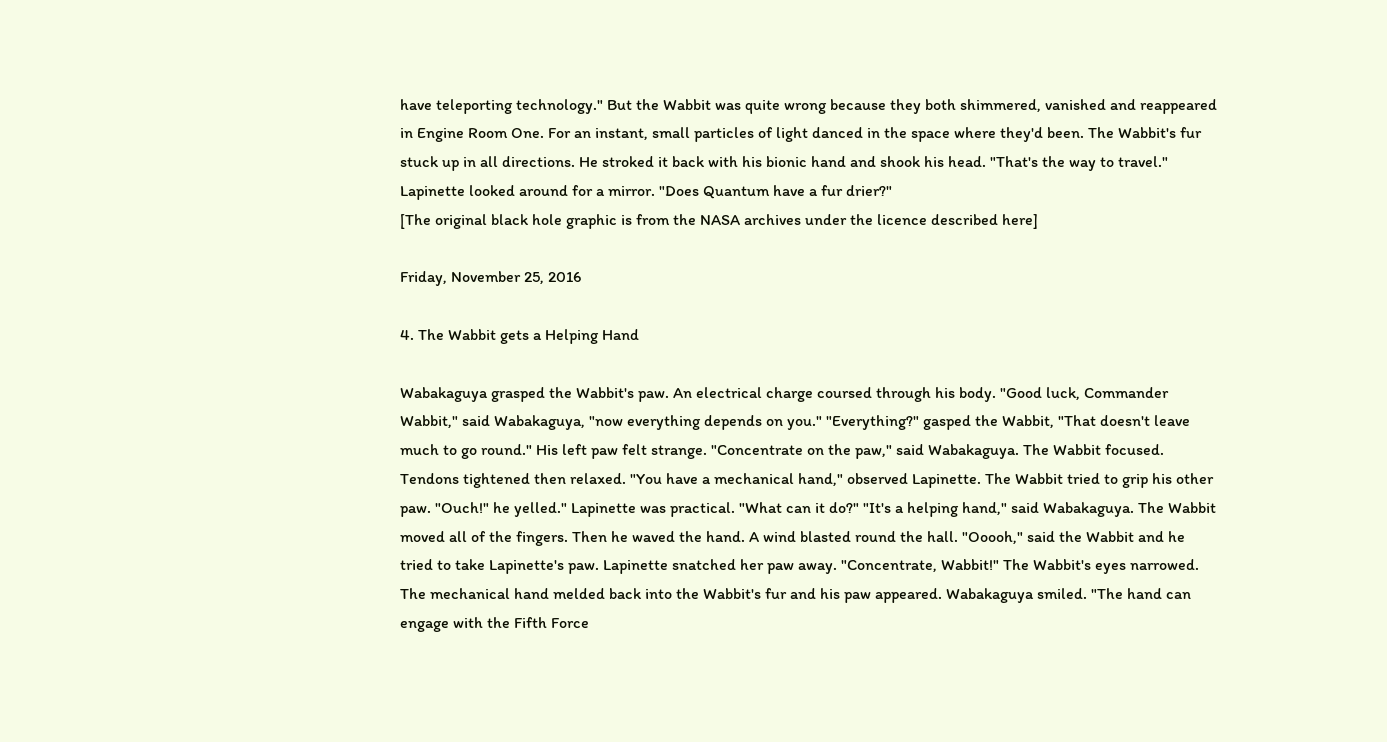have teleporting technology." But the Wabbit was quite wrong because they both shimmered, vanished and reappeared in Engine Room One. For an instant, small particles of light danced in the space where they'd been. The Wabbit's fur stuck up in all directions. He stroked it back with his bionic hand and shook his head. "That's the way to travel." Lapinette looked around for a mirror. "Does Quantum have a fur drier?"
[The original black hole graphic is from the NASA archives under the licence described here]

Friday, November 25, 2016

4. The Wabbit gets a Helping Hand

Wabakaguya grasped the Wabbit's paw. An electrical charge coursed through his body. "Good luck, Commander Wabbit," said Wabakaguya, "now everything depends on you." "Everything?" gasped the Wabbit, "That doesn't leave much to go round." His left paw felt strange. "Concentrate on the paw," said Wabakaguya. The Wabbit focused. Tendons tightened then relaxed. "You have a mechanical hand," observed Lapinette. The Wabbit tried to grip his other paw. "Ouch!" he yelled." Lapinette was practical. "What can it do?" "It's a helping hand," said Wabakaguya. The Wabbit moved all of the fingers. Then he waved the hand. A wind blasted round the hall. "Ooooh," said the Wabbit and he tried to take Lapinette's paw. Lapinette snatched her paw away. "Concentrate, Wabbit!" The Wabbit's eyes narrowed. The mechanical hand melded back into the Wabbit's fur and his paw appeared. Wabakaguya smiled. "The hand can engage with the Fifth Force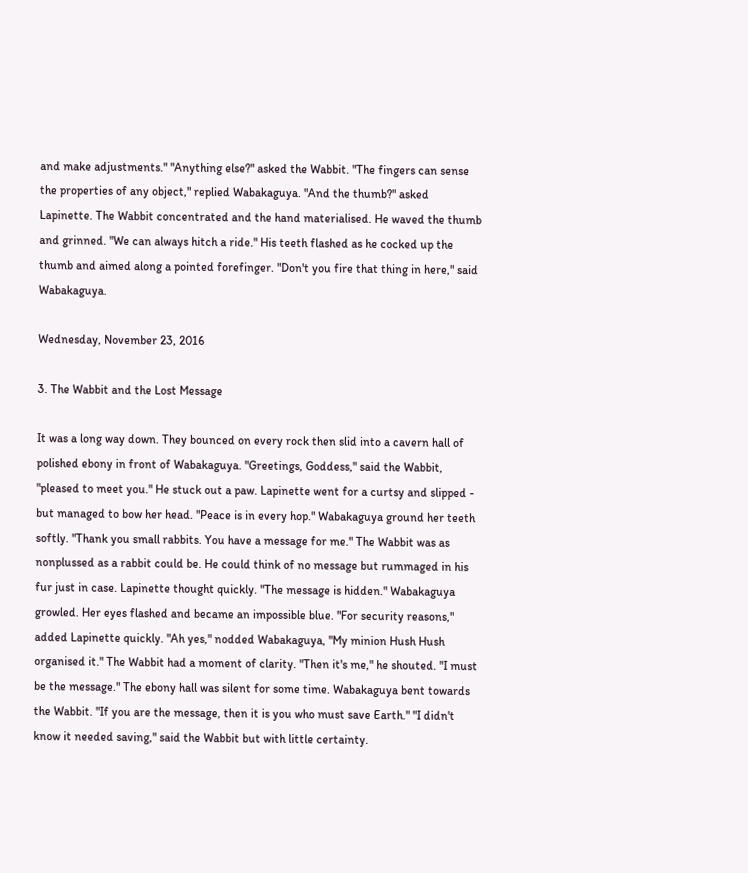and make adjustments." "Anything else?" asked the Wabbit. "The fingers can sense the properties of any object," replied Wabakaguya. "And the thumb?" asked Lapinette. The Wabbit concentrated and the hand materialised. He waved the thumb and grinned. "We can always hitch a ride." His teeth flashed as he cocked up the thumb and aimed along a pointed forefinger. "Don't you fire that thing in here," said Wabakaguya.

Wednesday, November 23, 2016

3. The Wabbit and the Lost Message

It was a long way down. They bounced on every rock then slid into a cavern hall of polished ebony in front of Wabakaguya. "Greetings, Goddess," said the Wabbit, "pleased to meet you." He stuck out a paw. Lapinette went for a curtsy and slipped - but managed to bow her head. "Peace is in every hop." Wabakaguya ground her teeth softly. "Thank you small rabbits. You have a message for me." The Wabbit was as nonplussed as a rabbit could be. He could think of no message but rummaged in his fur just in case. Lapinette thought quickly. "The message is hidden." Wabakaguya growled. Her eyes flashed and became an impossible blue. "For security reasons," added Lapinette quickly. "Ah yes," nodded Wabakaguya, "My minion Hush Hush organised it." The Wabbit had a moment of clarity. "Then it's me," he shouted. "I must be the message." The ebony hall was silent for some time. Wabakaguya bent towards the Wabbit. "If you are the message, then it is you who must save Earth." "I didn't know it needed saving," said the Wabbit but with little certainty.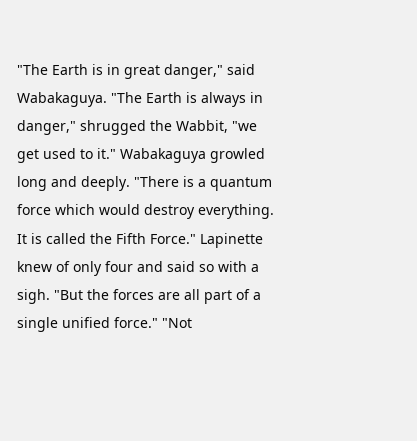"The Earth is in great danger," said Wabakaguya. "The Earth is always in danger," shrugged the Wabbit, "we get used to it." Wabakaguya growled long and deeply. "There is a quantum force which would destroy everything. It is called the Fifth Force." Lapinette knew of only four and said so with a sigh. "But the forces are all part of a single unified force." "Not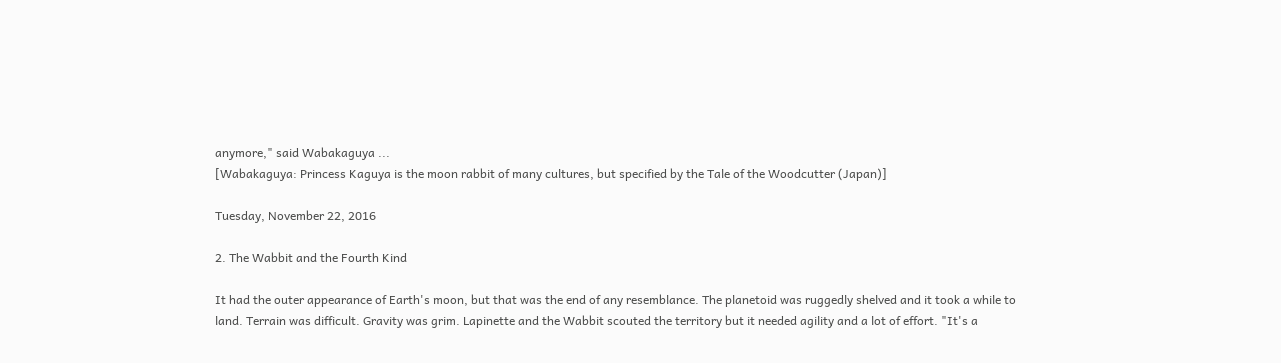anymore," said Wabakaguya ...
[Wabakaguya: Princess Kaguya is the moon rabbit of many cultures, but specified by the Tale of the Woodcutter (Japan)]

Tuesday, November 22, 2016

2. The Wabbit and the Fourth Kind

It had the outer appearance of Earth's moon, but that was the end of any resemblance. The planetoid was ruggedly shelved and it took a while to land. Terrain was difficult. Gravity was grim. Lapinette and the Wabbit scouted the territory but it needed agility and a lot of effort. "It's a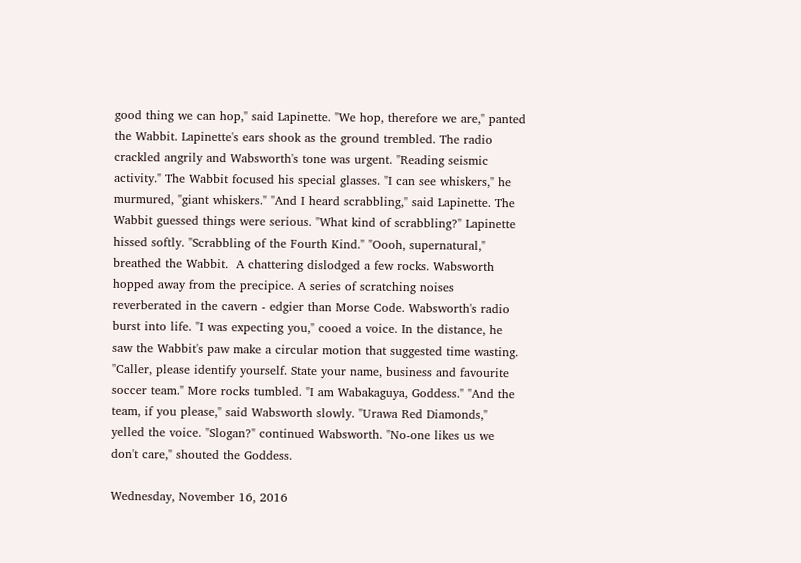good thing we can hop," said Lapinette. "We hop, therefore we are," panted the Wabbit. Lapinette's ears shook as the ground trembled. The radio crackled angrily and Wabsworth's tone was urgent. "Reading seismic activity." The Wabbit focused his special glasses. "I can see whiskers," he murmured, "giant whiskers." "And I heard scrabbling," said Lapinette. The Wabbit guessed things were serious. "What kind of scrabbling?" Lapinette hissed softly. "Scrabbling of the Fourth Kind." "Oooh, supernatural," breathed the Wabbit.  A chattering dislodged a few rocks. Wabsworth hopped away from the precipice. A series of scratching noises reverberated in the cavern - edgier than Morse Code. Wabsworth's radio burst into life. "I was expecting you," cooed a voice. In the distance, he saw the Wabbit's paw make a circular motion that suggested time wasting. "Caller, please identify yourself. State your name, business and favourite soccer team." More rocks tumbled. "I am Wabakaguya, Goddess." "And the team, if you please," said Wabsworth slowly. "Urawa Red Diamonds," yelled the voice. "Slogan?" continued Wabsworth. "No-one likes us we don't care," shouted the Goddess.

Wednesday, November 16, 2016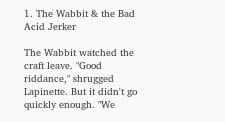1. The Wabbit & the Bad Acid Jerker

The Wabbit watched the craft leave. "Good riddance," shrugged Lapinette. But it didn't go quickly enough. "We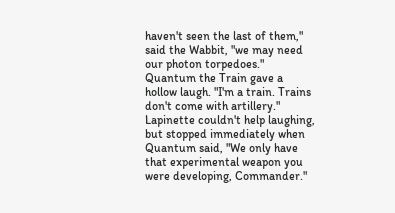haven't seen the last of them," said the Wabbit, "we may need our photon torpedoes." Quantum the Train gave a hollow laugh. "I'm a train. Trains don't come with artillery." Lapinette couldn't help laughing, but stopped immediately when Quantum said, "We only have that experimental weapon you were developing, Commander."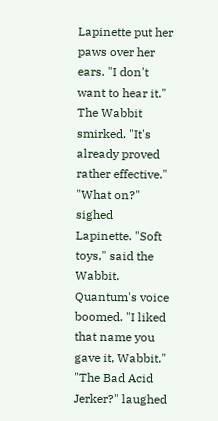Lapinette put her paws over her ears. "I don't want to hear it." The Wabbit smirked. "It's already proved rather effective." "What on?" sighed Lapinette. "Soft toys," said the Wabbit. Quantum's voice boomed. "I liked that name you gave it, Wabbit." "The Bad Acid Jerker?" laughed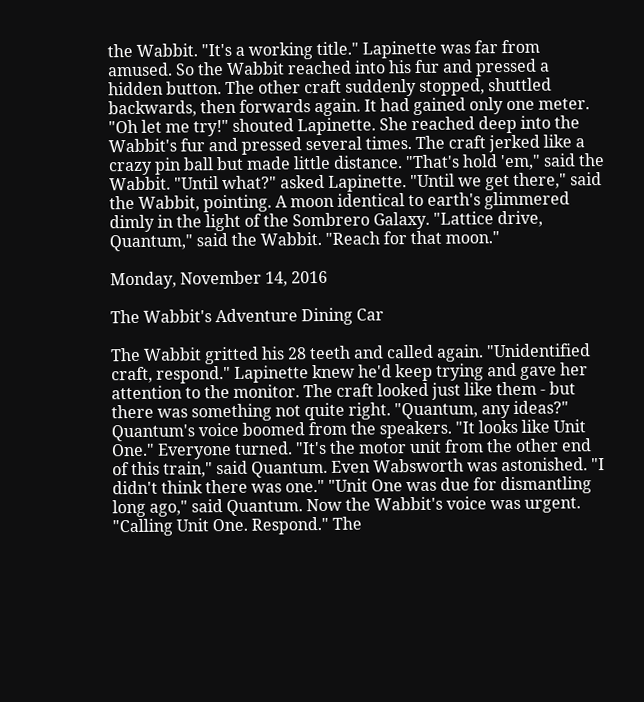the Wabbit. "It's a working title." Lapinette was far from amused. So the Wabbit reached into his fur and pressed a hidden button. The other craft suddenly stopped, shuttled backwards, then forwards again. It had gained only one meter. "Oh let me try!" shouted Lapinette. She reached deep into the Wabbit's fur and pressed several times. The craft jerked like a crazy pin ball but made little distance. "That's hold 'em," said the Wabbit. "Until what?" asked Lapinette. "Until we get there," said the Wabbit, pointing. A moon identical to earth's glimmered dimly in the light of the Sombrero Galaxy. "Lattice drive, Quantum," said the Wabbit. "Reach for that moon."

Monday, November 14, 2016

The Wabbit's Adventure Dining Car

The Wabbit gritted his 28 teeth and called again. "Unidentified craft, respond." Lapinette knew he'd keep trying and gave her attention to the monitor. The craft looked just like them - but there was something not quite right. "Quantum, any ideas?" Quantum's voice boomed from the speakers. "It looks like Unit One." Everyone turned. "It's the motor unit from the other end of this train," said Quantum. Even Wabsworth was astonished. "I didn't think there was one." "Unit One was due for dismantling long ago," said Quantum. Now the Wabbit's voice was urgent. "Calling Unit One. Respond." The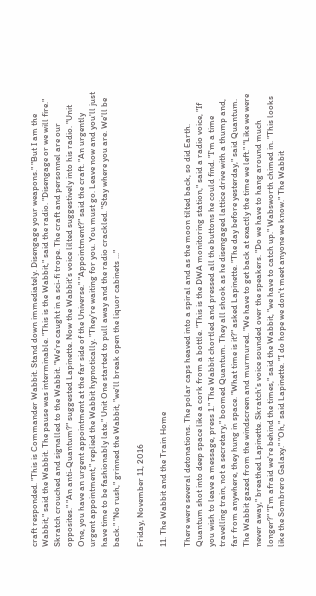craft responded. "This is Commander Wabbit. Stand down immediately. Disengage your weapons." "But I am the Wabbit," said the Wabbit. The pause was interminable. "This is the Wabbit," said the radio. "Disengage or we will fire." Skratch crouched and signalled to the Wabbit. "We're caught in a sci-fi trope. The craft and personnel are our opposites." "An anti-Quantum?" suggested Lapinette. Now the Wabbit's voice lilted suggestively into his radio. "Unit One, you have an urgent appointment at the far side of the Universe." "Appointment?" said the craft. "An urgently urgent appointment," replied the Wabbit hypnotically. "They're waiting for you. You must go. Leave now and you'll just have time to be fashionably late." Unit One started to pull away and the radio crackled. "Stay where you are. We'll be back." "No rush," grinned the Wabbit, "we'll break open the liquor cabinets ..."

Friday, November 11, 2016

11. The Wabbit and the Train Home

There were several detonations. The polar caps heaved into a spiral and as the moon tilted back, so did Earth. Quantum shot into deep space like a cork from a bottle. "This is the DWA monitoring station," said a radio voice, "If you wish to leave a message, press 1." The Wabbit chortled and pressed all the buttons he could find. "I'm a time travelling train, not a secretary," boomed Quantum. They all shook as he disengaged lattice drive with a thump and, far from anywhere, they hung in space. "What time is it?" asked Lapinette. "The day before yesterday," said Quantum. The Wabbit gazed from the windscreen and murmured. "We have to get back at exactly the time we left." "Like we were never away," breathed Lapinette. Skratch's voice sounded over the speakers. "Do we have to hang around much longer?" "I'm afraid we're behind the times," said the Wabbit, "we have to catch up." Wabsworth chimed in. "This looks like the Sombrero Galaxy." "Oh," said Lapinette. "I do hope we don't meet anyone we know." The Wabbit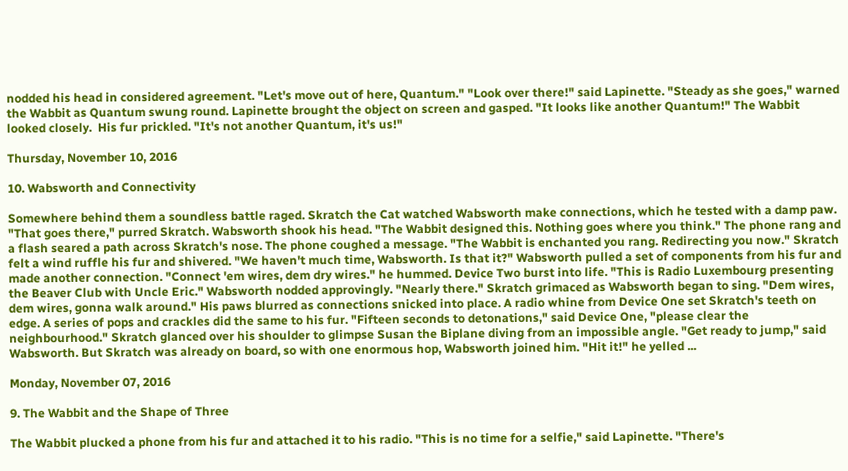nodded his head in considered agreement. "Let's move out of here, Quantum." "Look over there!" said Lapinette. "Steady as she goes," warned the Wabbit as Quantum swung round. Lapinette brought the object on screen and gasped. "It looks like another Quantum!" The Wabbit looked closely.  His fur prickled. "It's not another Quantum, it's us!"

Thursday, November 10, 2016

10. Wabsworth and Connectivity

Somewhere behind them a soundless battle raged. Skratch the Cat watched Wabsworth make connections, which he tested with a damp paw. "That goes there," purred Skratch. Wabsworth shook his head. "The Wabbit designed this. Nothing goes where you think." The phone rang and a flash seared a path across Skratch's nose. The phone coughed a message. "The Wabbit is enchanted you rang. Redirecting you now." Skratch felt a wind ruffle his fur and shivered. "We haven't much time, Wabsworth. Is that it?" Wabsworth pulled a set of components from his fur and made another connection. "Connect 'em wires, dem dry wires." he hummed. Device Two burst into life. "This is Radio Luxembourg presenting the Beaver Club with Uncle Eric." Wabsworth nodded approvingly. "Nearly there." Skratch grimaced as Wabsworth began to sing. "Dem wires, dem wires, gonna walk around." His paws blurred as connections snicked into place. A radio whine from Device One set Skratch's teeth on edge. A series of pops and crackles did the same to his fur. "Fifteen seconds to detonations," said Device One, "please clear the neighbourhood." Skratch glanced over his shoulder to glimpse Susan the Biplane diving from an impossible angle. "Get ready to jump," said Wabsworth. But Skratch was already on board, so with one enormous hop, Wabsworth joined him. "Hit it!" he yelled ...

Monday, November 07, 2016

9. The Wabbit and the Shape of Three

The Wabbit plucked a phone from his fur and attached it to his radio. "This is no time for a selfie," said Lapinette. "There's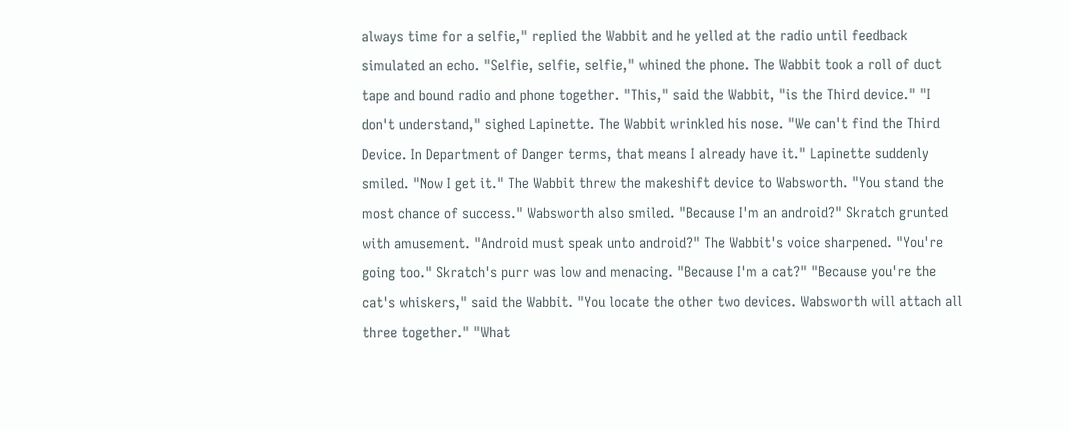always time for a selfie," replied the Wabbit and he yelled at the radio until feedback simulated an echo. "Selfie, selfie, selfie," whined the phone. The Wabbit took a roll of duct tape and bound radio and phone together. "This," said the Wabbit, "is the Third device." "I don't understand," sighed Lapinette. The Wabbit wrinkled his nose. "We can't find the Third Device. In Department of Danger terms, that means I already have it." Lapinette suddenly smiled. "Now I get it." The Wabbit threw the makeshift device to Wabsworth. "You stand the most chance of success." Wabsworth also smiled. "Because I'm an android?" Skratch grunted with amusement. "Android must speak unto android?" The Wabbit's voice sharpened. "You're going too." Skratch's purr was low and menacing. "Because I'm a cat?" "Because you're the cat's whiskers," said the Wabbit. "You locate the other two devices. Wabsworth will attach all three together." "What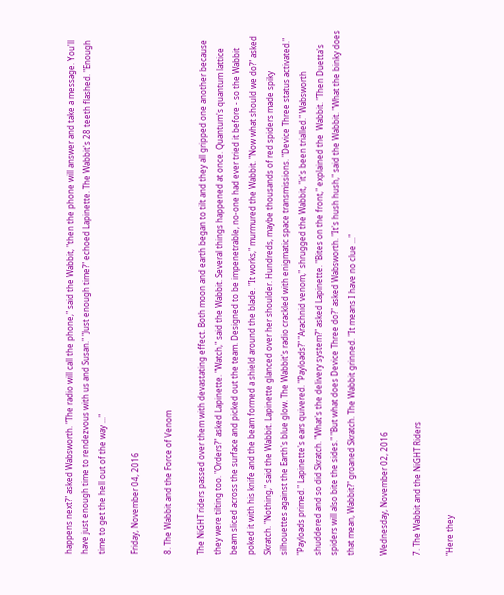happens next?" asked Wabsworth. "The radio will call the phone," said the Wabbit, "then the phone will answer and take a message. You'll have just enough time to rendezvous with us and Susan." "Just enough time?" echoed Lapinette. The Wabbit's 28 teeth flashed. "Enough time to get the hell out of the way ..."

Friday, November 04, 2016

8. The Wabbit and the Force of Venom

The NiGHT riders passed over them with devastating effect. Both moon and earth began to tilt and they all gripped one another because they were tilting too. "Orders?" asked Lapinette. "Watch," said the Wabbit. Several things happened at once. Quantum's quantum lattice beam sliced across the surface and picked out the team. Designed to be impenetrable, no-one had ever tried it before - so the Wabbit poked it with his knife and the beam formed a shield around the blade. "It works," murmured the Wabbit. "Now what should we do?" asked Skratch. "Nothing," said the Wabbit. Lapinette glanced over her shoulder. Hundreds, maybe thousands of red spiders made spiky silhouettes against the Earth's blue glow. The Wabbit's radio crackled with enigmatic space transmissions. "Device Three status activated." "Payloads primed." Lapinette's ears quivered. "Payloads?" "Arachnid venom," shrugged the Wabbit, "it's been trialled." Wabsworth shuddered and so did Skratch. "What's the delivery system?" asked Lapinette. "Bites on the front," explained the  Wabbit. "Then Duetta's spiders will also bite the sides." "But what does Device Three do?" asked Wabsworth. "It's hush hush," said the Wabbit. "What the binky does that mean, Wabbit?" groaned Skratch. The Wabbit grinned. "It means I have no clue ..."

Wednesday, November 02, 2016

7. The Wabbit and the NiGHT Riders

"Here they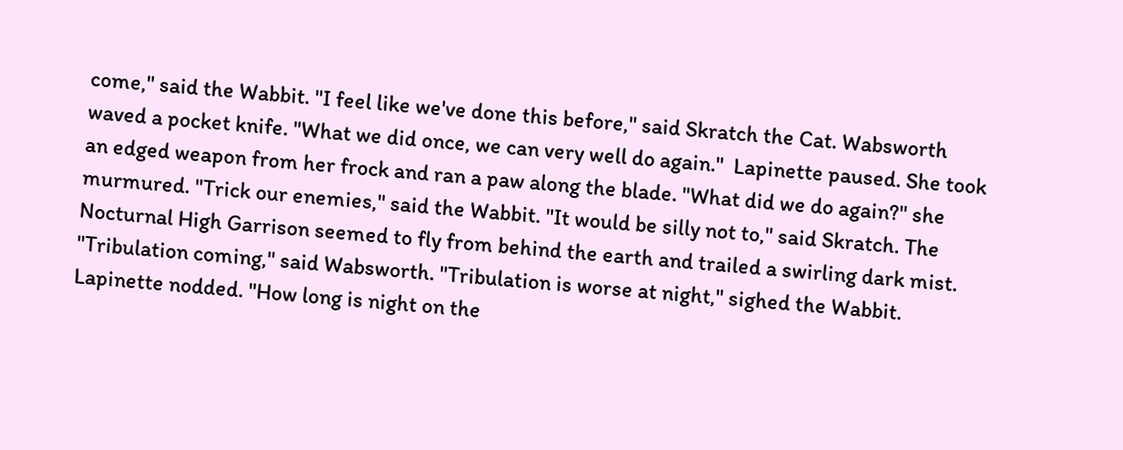come," said the Wabbit. "I feel like we've done this before," said Skratch the Cat. Wabsworth waved a pocket knife. "What we did once, we can very well do again."  Lapinette paused. She took an edged weapon from her frock and ran a paw along the blade. "What did we do again?" she murmured. "Trick our enemies," said the Wabbit. "It would be silly not to," said Skratch. The Nocturnal High Garrison seemed to fly from behind the earth and trailed a swirling dark mist. "Tribulation coming," said Wabsworth. "Tribulation is worse at night," sighed the Wabbit. Lapinette nodded. "How long is night on the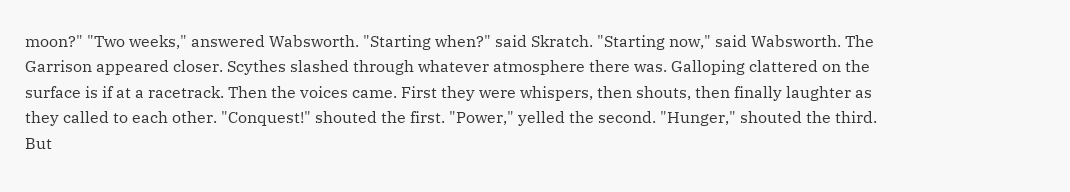moon?" "Two weeks," answered Wabsworth. "Starting when?" said Skratch. "Starting now," said Wabsworth. The Garrison appeared closer. Scythes slashed through whatever atmosphere there was. Galloping clattered on the surface is if at a racetrack. Then the voices came. First they were whispers, then shouts, then finally laughter as they called to each other. "Conquest!" shouted the first. "Power," yelled the second. "Hunger," shouted the third. But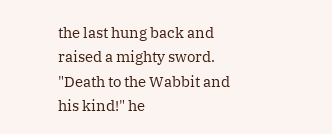the last hung back and raised a mighty sword. "Death to the Wabbit and his kind!" he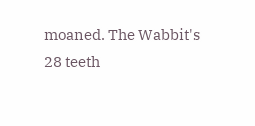moaned. The Wabbit's 28 teeth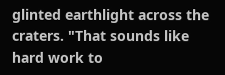glinted earthlight across the craters. "That sounds like hard work to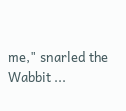me," snarled the Wabbit ...